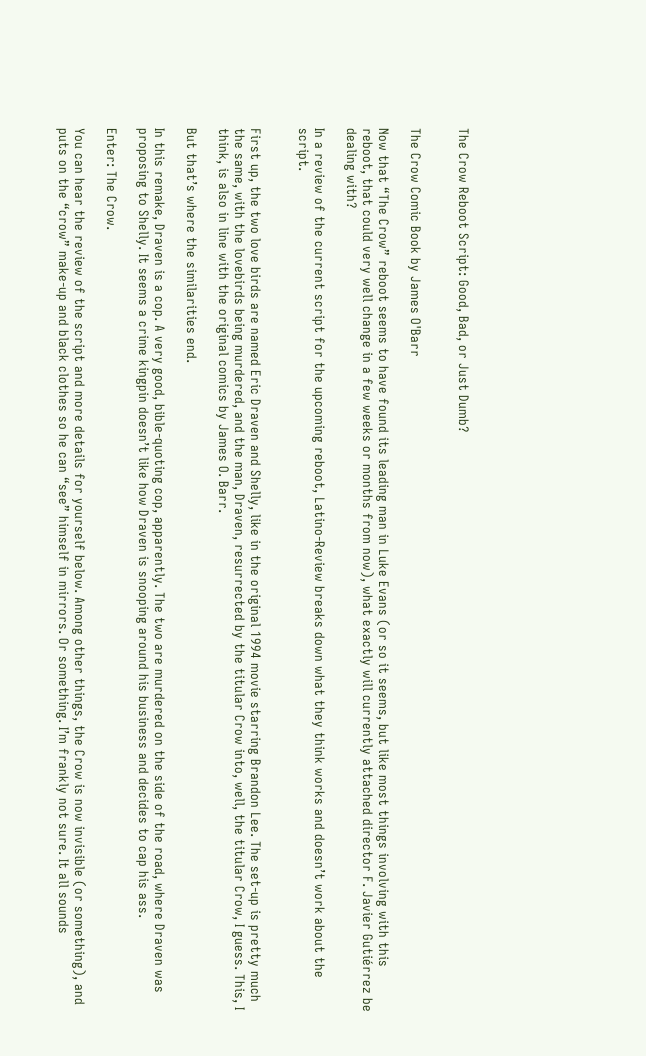The Crow Reboot Script: Good, Bad, or Just Dumb?


The Crow Comic Book by James O'Barr

Now that “The Crow” reboot seems to have found its leading man in Luke Evans (or so it seems, but like most things involving with this reboot, that could very well change in a few weeks or months from now), what exactly will currently attached director F. Javier Gutiérrez be dealing with?

In a review of the current script for the upcoming reboot, Latino-Review breaks down what they think works and doesn’t work about the script.


First up, the two love birds are named Eric Draven and Shelly, like in the original 1994 movie starring Brandon Lee. The set-up is pretty much the same, with the lovebirds being murdered, and the man, Draven, resurrected by the titular Crow into, well, the titular Crow, I guess. This, I think, is also in line with the original comics by James O. Barr.

But that’s where the similarities end.

In this remake, Draven is a cop. A very good, bible-quoting cop, apparently. The two are murdered on the side of the road, where Draven was proposing to Shelly. It seems a crime kingpin doesn’t like how Draven is snooping around his business and decides to cap his ass.

Enter: The Crow.

You can hear the review of the script and more details for yourself below. Among other things, the Crow is now invisible (or something), and puts on the “crow” make-up and black clothes so he can “see” himself in mirrors. Or something. I’m frankly not sure. It all sounds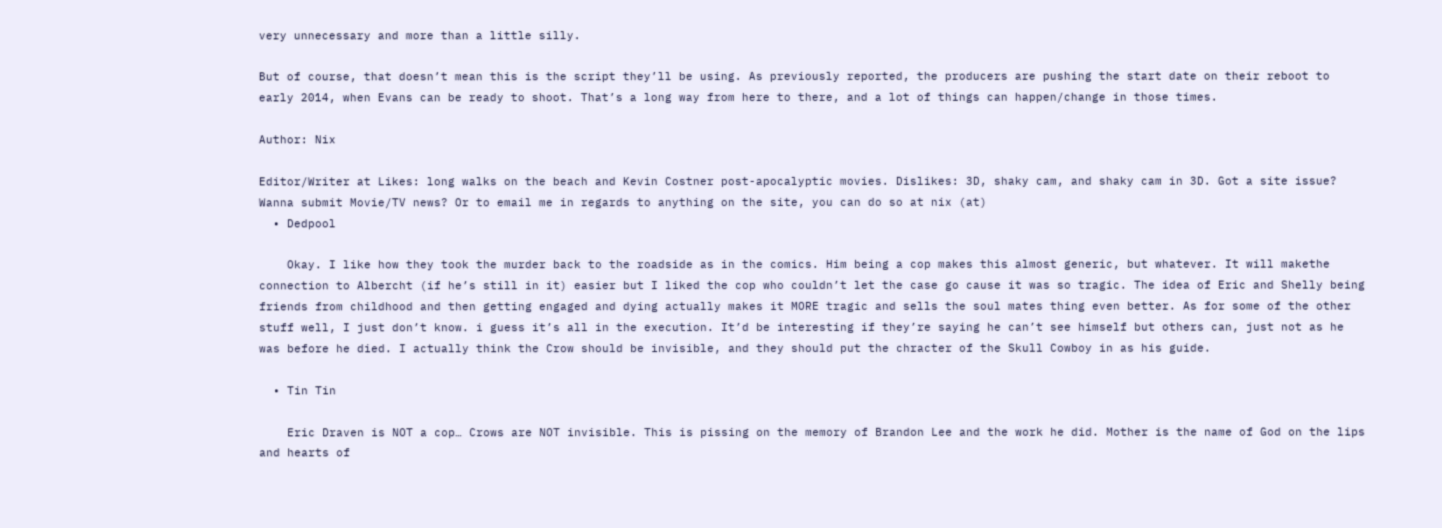very unnecessary and more than a little silly.

But of course, that doesn’t mean this is the script they’ll be using. As previously reported, the producers are pushing the start date on their reboot to early 2014, when Evans can be ready to shoot. That’s a long way from here to there, and a lot of things can happen/change in those times.

Author: Nix

Editor/Writer at Likes: long walks on the beach and Kevin Costner post-apocalyptic movies. Dislikes: 3D, shaky cam, and shaky cam in 3D. Got a site issue? Wanna submit Movie/TV news? Or to email me in regards to anything on the site, you can do so at nix (at)
  • Dedpool

    Okay. I like how they took the murder back to the roadside as in the comics. Him being a cop makes this almost generic, but whatever. It will makethe connection to Albercht (if he’s still in it) easier but I liked the cop who couldn’t let the case go cause it was so tragic. The idea of Eric and Shelly being friends from childhood and then getting engaged and dying actually makes it MORE tragic and sells the soul mates thing even better. As for some of the other stuff well, I just don’t know. i guess it’s all in the execution. It’d be interesting if they’re saying he can’t see himself but others can, just not as he was before he died. I actually think the Crow should be invisible, and they should put the chracter of the Skull Cowboy in as his guide.

  • Tin Tin

    Eric Draven is NOT a cop… Crows are NOT invisible. This is pissing on the memory of Brandon Lee and the work he did. Mother is the name of God on the lips and hearts of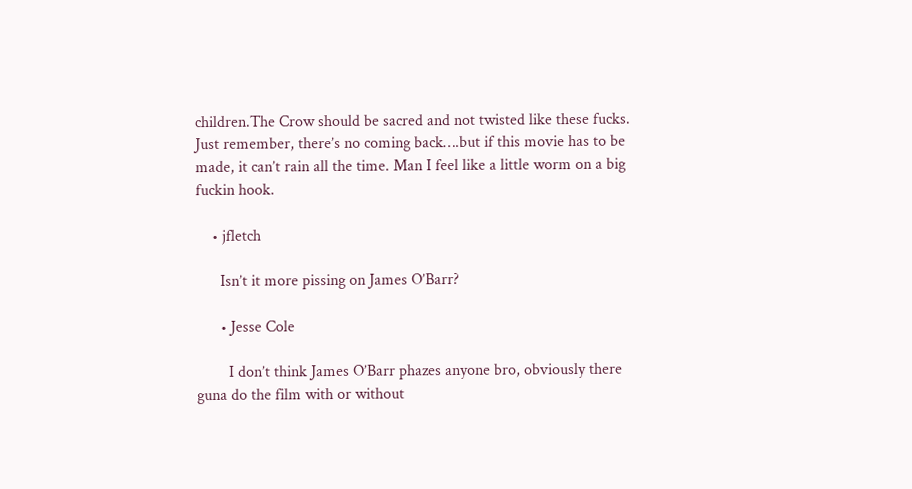children.The Crow should be sacred and not twisted like these fucks. Just remember, there’s no coming back….but if this movie has to be made, it can’t rain all the time. Man I feel like a little worm on a big fuckin hook.

    • jfletch

      Isn’t it more pissing on James O’Barr?

      • Jesse Cole

        I don’t think James O’Barr phazes anyone bro, obviously there guna do the film with or without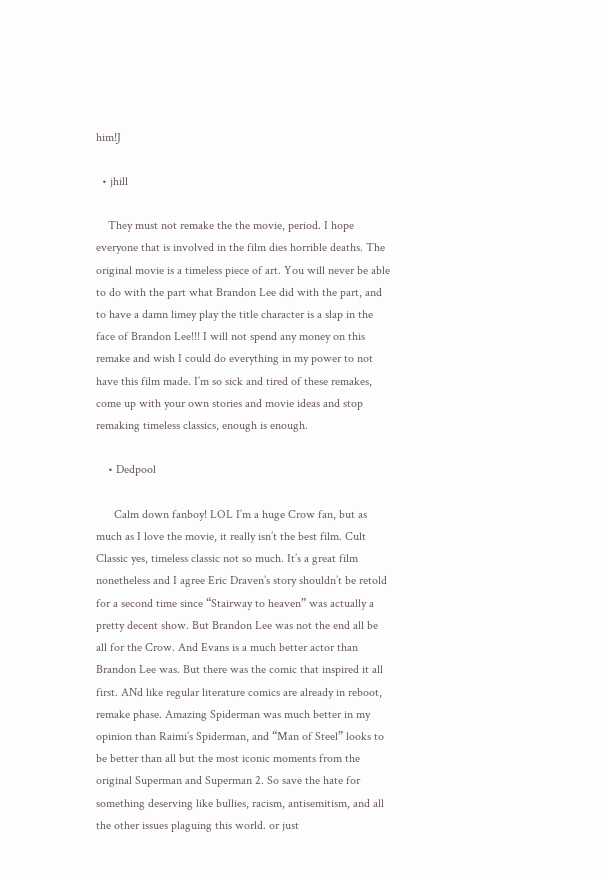him!J

  • jhill

    They must not remake the the movie, period. I hope everyone that is involved in the film dies horrible deaths. The original movie is a timeless piece of art. You will never be able to do with the part what Brandon Lee did with the part, and to have a damn limey play the title character is a slap in the face of Brandon Lee!!! I will not spend any money on this remake and wish I could do everything in my power to not have this film made. I’m so sick and tired of these remakes, come up with your own stories and movie ideas and stop remaking timeless classics, enough is enough.

    • Dedpool

      Calm down fanboy! LOL I’m a huge Crow fan, but as much as I love the movie, it really isn’t the best film. Cult Classic yes, timeless classic not so much. It’s a great film nonetheless and I agree Eric Draven’s story shouldn’t be retold for a second time since “Stairway to heaven” was actually a pretty decent show. But Brandon Lee was not the end all be all for the Crow. And Evans is a much better actor than Brandon Lee was. But there was the comic that inspired it all first. ANd like regular literature comics are already in reboot, remake phase. Amazing Spiderman was much better in my opinion than Raimi’s Spiderman, and “Man of Steel” looks to be better than all but the most iconic moments from the original Superman and Superman 2. So save the hate for something deserving like bullies, racism, antisemitism, and all the other issues plaguing this world. or just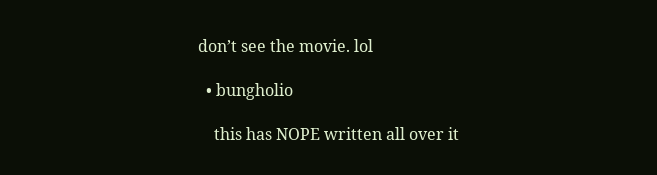don’t see the movie. lol

  • bungholio

    this has NOPE written all over it